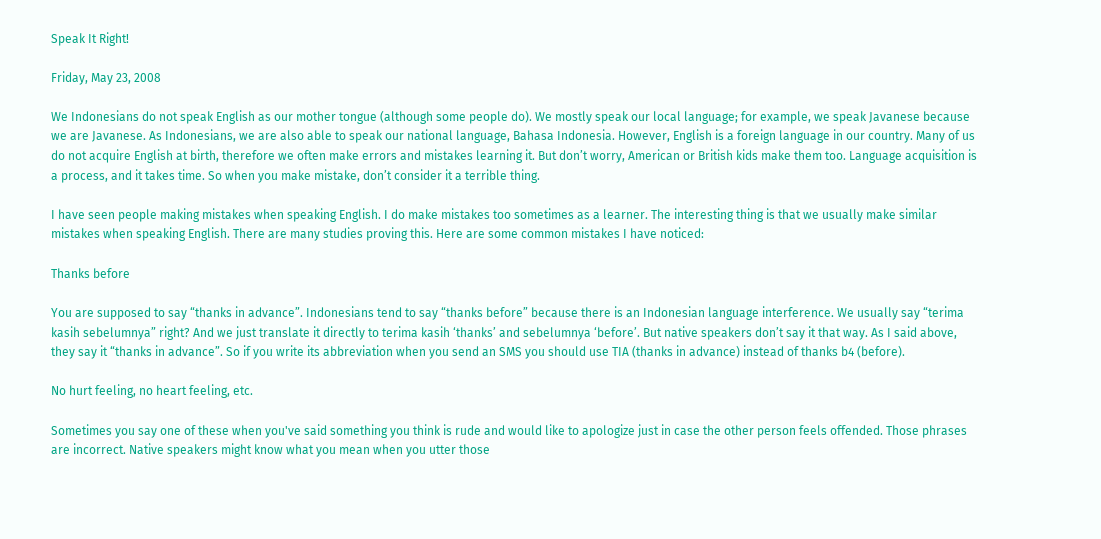Speak It Right!

Friday, May 23, 2008

We Indonesians do not speak English as our mother tongue (although some people do). We mostly speak our local language; for example, we speak Javanese because we are Javanese. As Indonesians, we are also able to speak our national language, Bahasa Indonesia. However, English is a foreign language in our country. Many of us do not acquire English at birth, therefore we often make errors and mistakes learning it. But don’t worry, American or British kids make them too. Language acquisition is a process, and it takes time. So when you make mistake, don’t consider it a terrible thing.

I have seen people making mistakes when speaking English. I do make mistakes too sometimes as a learner. The interesting thing is that we usually make similar mistakes when speaking English. There are many studies proving this. Here are some common mistakes I have noticed:

Thanks before

You are supposed to say “thanks in advance”. Indonesians tend to say “thanks before” because there is an Indonesian language interference. We usually say “terima kasih sebelumnya” right? And we just translate it directly to terima kasih ‘thanks’ and sebelumnya ‘before’. But native speakers don’t say it that way. As I said above, they say it “thanks in advance”. So if you write its abbreviation when you send an SMS you should use TIA (thanks in advance) instead of thanks b4 (before).

No hurt feeling, no heart feeling, etc.

Sometimes you say one of these when you've said something you think is rude and would like to apologize just in case the other person feels offended. Those phrases are incorrect. Native speakers might know what you mean when you utter those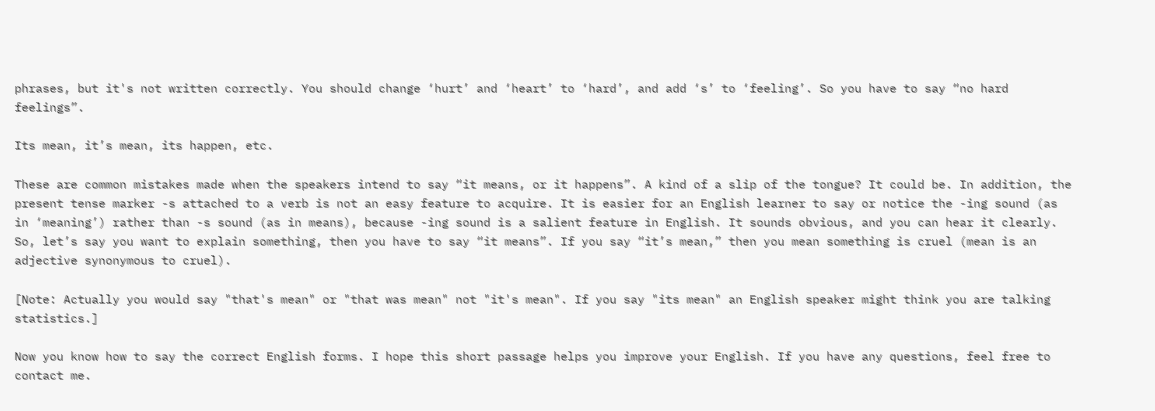phrases, but it's not written correctly. You should change ‘hurt’ and ‘heart’ to ‘hard’, and add ‘s’ to ‘feeling’. So you have to say “no hard feelings”.

Its mean, it’s mean, its happen, etc.

These are common mistakes made when the speakers intend to say “it means, or it happens”. A kind of a slip of the tongue? It could be. In addition, the present tense marker -s attached to a verb is not an easy feature to acquire. It is easier for an English learner to say or notice the -ing sound (as in ‘meaning’) rather than -s sound (as in means), because -ing sound is a salient feature in English. It sounds obvious, and you can hear it clearly. So, let’s say you want to explain something, then you have to say “it means”. If you say “it’s mean,” then you mean something is cruel (mean is an adjective synonymous to cruel).

[Note: Actually you would say "that's mean" or "that was mean" not "it's mean". If you say "its mean" an English speaker might think you are talking statistics.]

Now you know how to say the correct English forms. I hope this short passage helps you improve your English. If you have any questions, feel free to contact me.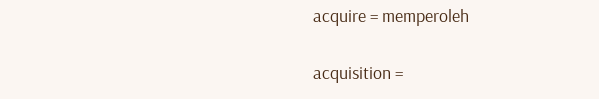acquire = memperoleh

acquisition =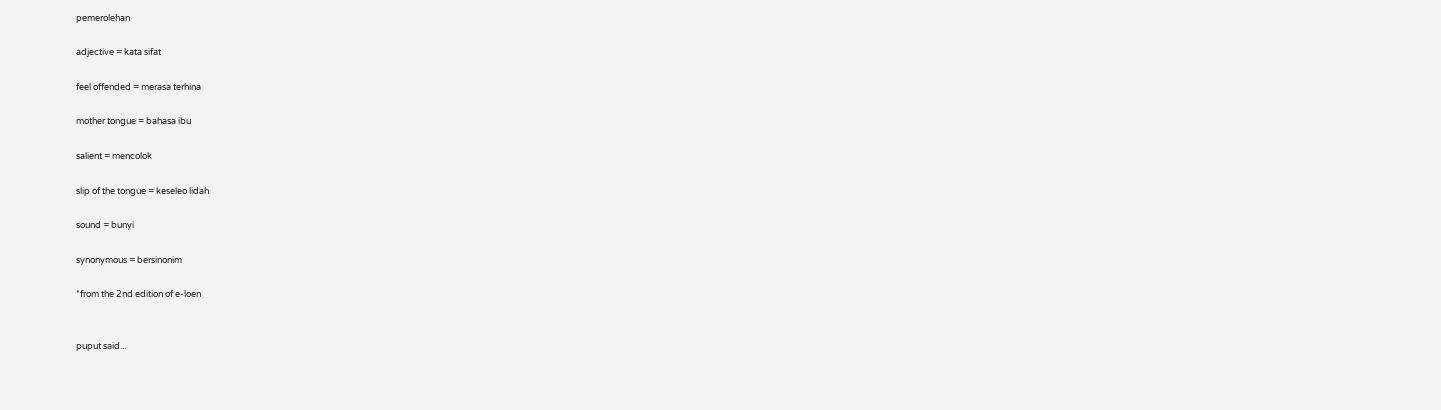pemerolehan

adjective = kata sifat

feel offended = merasa terhina

mother tongue = bahasa ibu

salient = mencolok

slip of the tongue = keseleo lidah

sound = bunyi

synonymous = bersinonim

*from the 2nd edition of e-loen


puput said...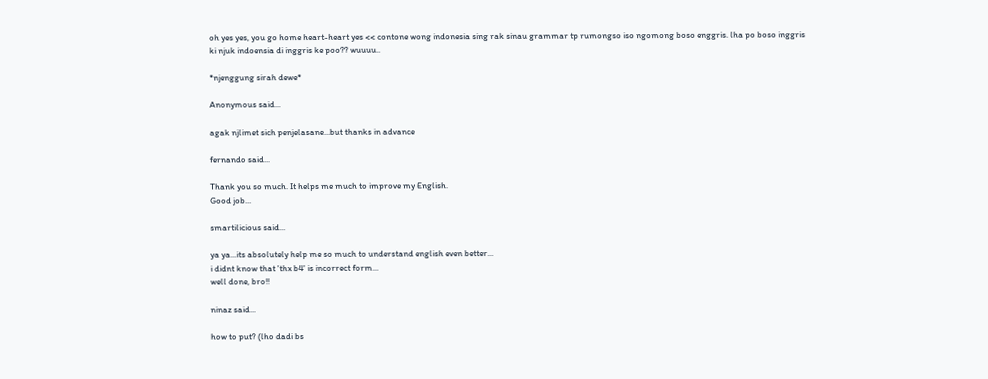oh yes yes, you go home heart-heart yes << contone wong indonesia sing rak sinau grammar tp rumongso iso ngomong boso enggris. lha po boso inggris ki njuk indoensia di inggris ke poo?? wuuuu..

*njenggung sirah dewe*

Anonymous said...

agak njlimet sich penjelasane...but thanks in advance

fernando said...

Thank you so much. It helps me much to improve my English.
Good job...

smartilicious said...

ya ya...its absolutely help me so much to understand english even better...
i didnt know that 'thx b4' is incorrect form...
well done, bro!!

ninaz said...

how to put? (lho dadi bs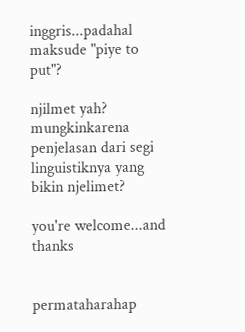inggris...padahal maksude "piye to put"?

njilmet yah? mungkinkarena penjelasan dari segi linguistiknya yang bikin njelimet?

you're welcome...and thanks


permataharahap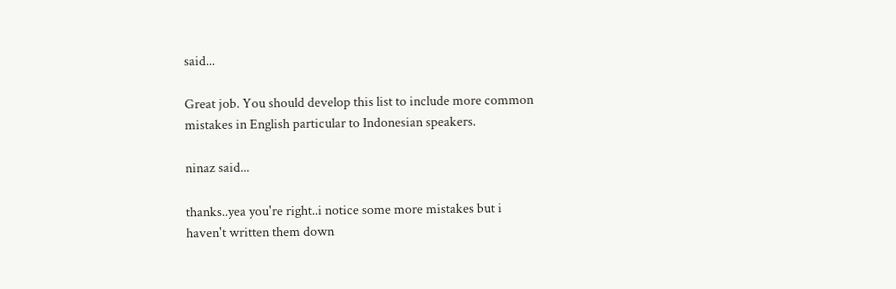said...

Great job. You should develop this list to include more common mistakes in English particular to Indonesian speakers.

ninaz said...

thanks..yea you're right..i notice some more mistakes but i haven't written them down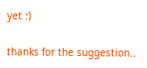yet :)

thanks for the suggestion..